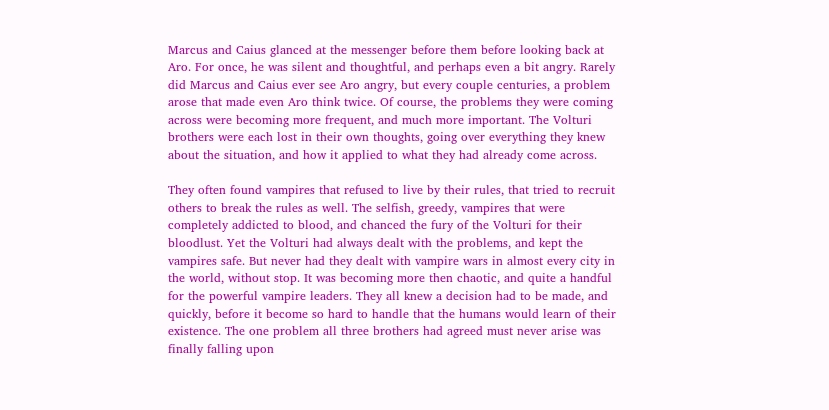Marcus and Caius glanced at the messenger before them before looking back at Aro. For once, he was silent and thoughtful, and perhaps even a bit angry. Rarely did Marcus and Caius ever see Aro angry, but every couple centuries, a problem arose that made even Aro think twice. Of course, the problems they were coming across were becoming more frequent, and much more important. The Volturi brothers were each lost in their own thoughts, going over everything they knew about the situation, and how it applied to what they had already come across.

They often found vampires that refused to live by their rules, that tried to recruit others to break the rules as well. The selfish, greedy, vampires that were completely addicted to blood, and chanced the fury of the Volturi for their bloodlust. Yet the Volturi had always dealt with the problems, and kept the vampires safe. But never had they dealt with vampire wars in almost every city in the world, without stop. It was becoming more then chaotic, and quite a handful for the powerful vampire leaders. They all knew a decision had to be made, and quickly, before it become so hard to handle that the humans would learn of their existence. The one problem all three brothers had agreed must never arise was finally falling upon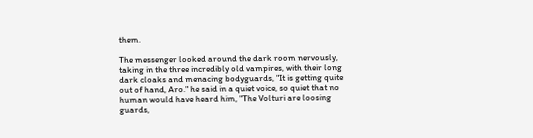them.

The messenger looked around the dark room nervously, taking in the three incredibly old vampires, with their long dark cloaks and menacing bodyguards, "It is getting quite out of hand, Aro." he said in a quiet voice, so quiet that no human would have heard him, "The Volturi are loosing guards,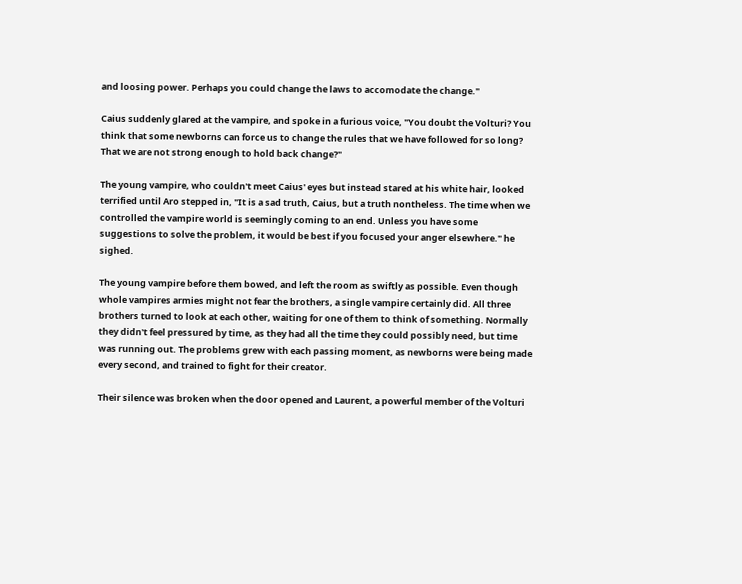and loosing power. Perhaps you could change the laws to accomodate the change."

Caius suddenly glared at the vampire, and spoke in a furious voice, "You doubt the Volturi? You think that some newborns can force us to change the rules that we have followed for so long? That we are not strong enough to hold back change?"

The young vampire, who couldn't meet Caius' eyes but instead stared at his white hair, looked terrified until Aro stepped in, "It is a sad truth, Caius, but a truth nontheless. The time when we controlled the vampire world is seemingly coming to an end. Unless you have some suggestions to solve the problem, it would be best if you focused your anger elsewhere." he sighed.

The young vampire before them bowed, and left the room as swiftly as possible. Even though whole vampires armies might not fear the brothers, a single vampire certainly did. All three brothers turned to look at each other, waiting for one of them to think of something. Normally they didn't feel pressured by time, as they had all the time they could possibly need, but time was running out. The problems grew with each passing moment, as newborns were being made every second, and trained to fight for their creator.

Their silence was broken when the door opened and Laurent, a powerful member of the Volturi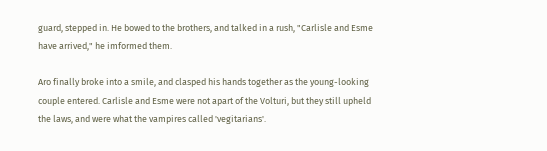guard, stepped in. He bowed to the brothers, and talked in a rush, "Carlisle and Esme have arrived," he imformed them.

Aro finally broke into a smile, and clasped his hands together as the young-looking couple entered. Carlisle and Esme were not apart of the Volturi, but they still upheld the laws, and were what the vampires called 'vegitarians'.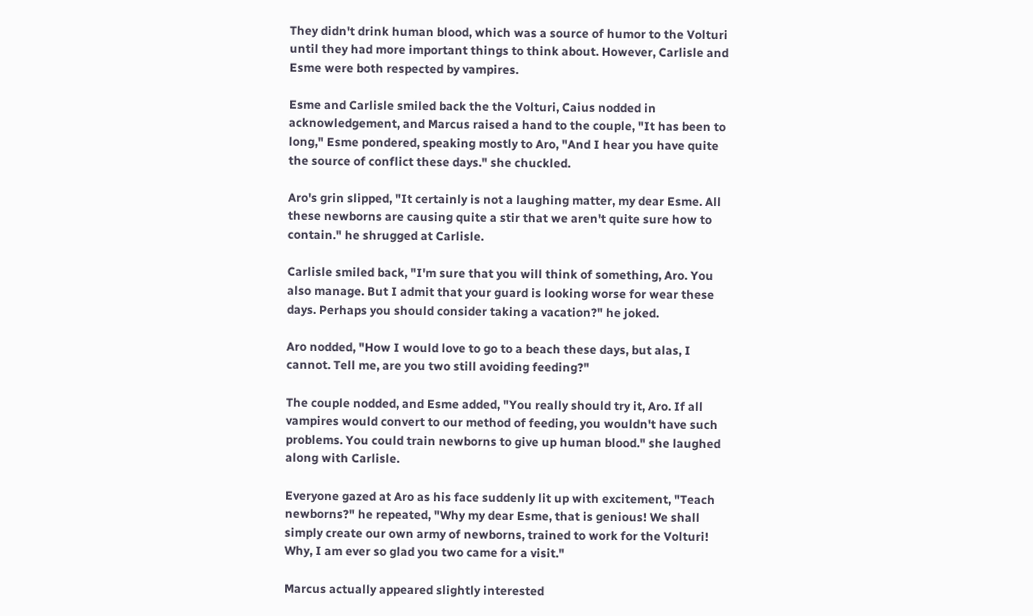They didn't drink human blood, which was a source of humor to the Volturi until they had more important things to think about. However, Carlisle and Esme were both respected by vampires.

Esme and Carlisle smiled back the the Volturi, Caius nodded in acknowledgement, and Marcus raised a hand to the couple, "It has been to long," Esme pondered, speaking mostly to Aro, "And I hear you have quite the source of conflict these days." she chuckled.

Aro's grin slipped, "It certainly is not a laughing matter, my dear Esme. All these newborns are causing quite a stir that we aren't quite sure how to contain." he shrugged at Carlisle.

Carlisle smiled back, "I'm sure that you will think of something, Aro. You also manage. But I admit that your guard is looking worse for wear these days. Perhaps you should consider taking a vacation?" he joked.

Aro nodded, "How I would love to go to a beach these days, but alas, I cannot. Tell me, are you two still avoiding feeding?"

The couple nodded, and Esme added, "You really should try it, Aro. If all vampires would convert to our method of feeding, you wouldn't have such problems. You could train newborns to give up human blood." she laughed along with Carlisle.

Everyone gazed at Aro as his face suddenly lit up with excitement, "Teach newborns?" he repeated, "Why my dear Esme, that is genious! We shall simply create our own army of newborns, trained to work for the Volturi! Why, I am ever so glad you two came for a visit."

Marcus actually appeared slightly interested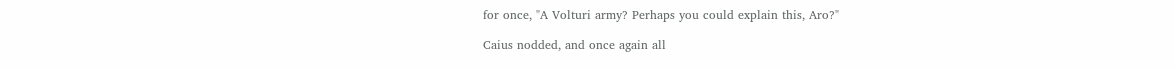for once, "A Volturi army? Perhaps you could explain this, Aro?"

Caius nodded, and once again all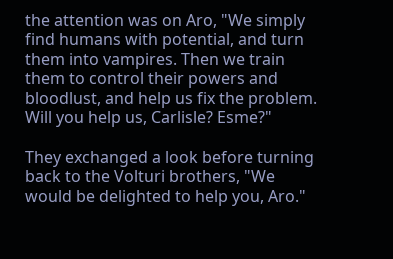the attention was on Aro, "We simply find humans with potential, and turn them into vampires. Then we train them to control their powers and bloodlust, and help us fix the problem. Will you help us, Carlisle? Esme?"

They exchanged a look before turning back to the Volturi brothers, "We would be delighted to help you, Aro."